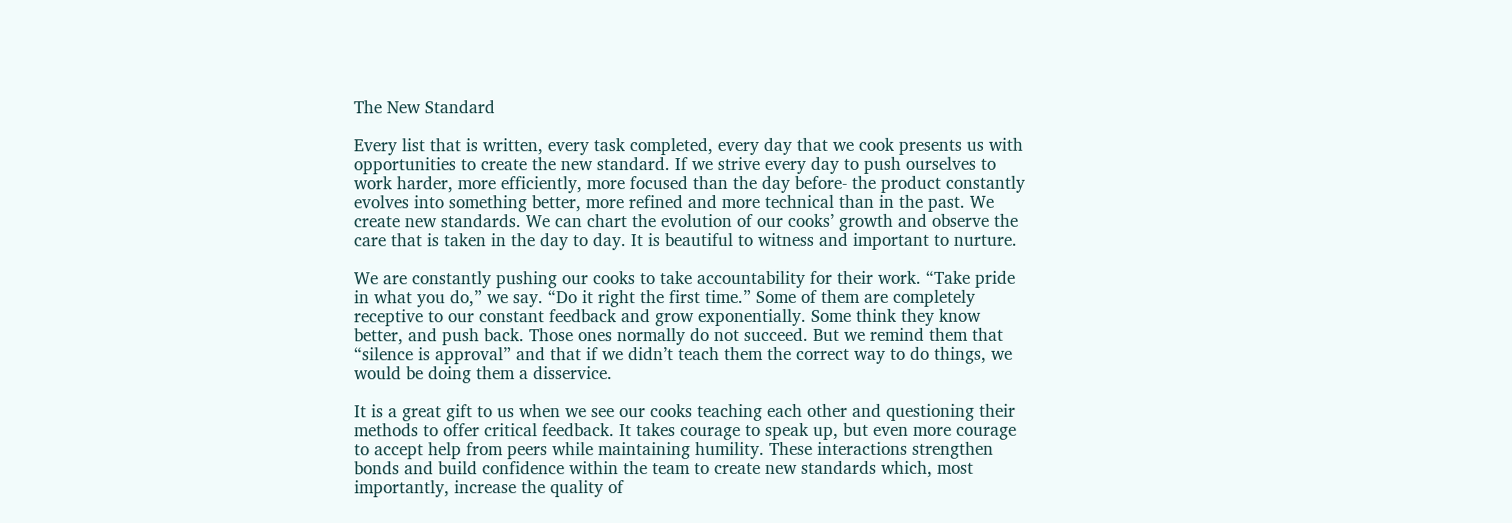The New Standard

Every list that is written, every task completed, every day that we cook presents us with opportunities to create the new standard. If we strive every day to push ourselves to work harder, more efficiently, more focused than the day before- the product constantly evolves into something better, more refined and more technical than in the past. We create new standards. We can chart the evolution of our cooks’ growth and observe the care that is taken in the day to day. It is beautiful to witness and important to nurture.

We are constantly pushing our cooks to take accountability for their work. “Take pride in what you do,” we say. “Do it right the first time.” Some of them are completely receptive to our constant feedback and grow exponentially. Some think they know better, and push back. Those ones normally do not succeed. But we remind them that “silence is approval” and that if we didn’t teach them the correct way to do things, we would be doing them a disservice.

It is a great gift to us when we see our cooks teaching each other and questioning their methods to offer critical feedback. It takes courage to speak up, but even more courage to accept help from peers while maintaining humility. These interactions strengthen bonds and build confidence within the team to create new standards which, most importantly, increase the quality of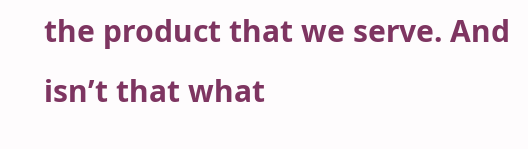the product that we serve. And isn’t that what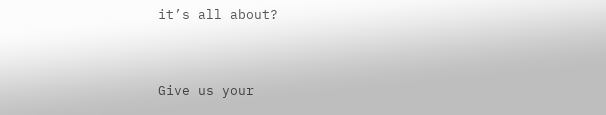it’s all about?


Give us your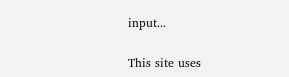input...

This site uses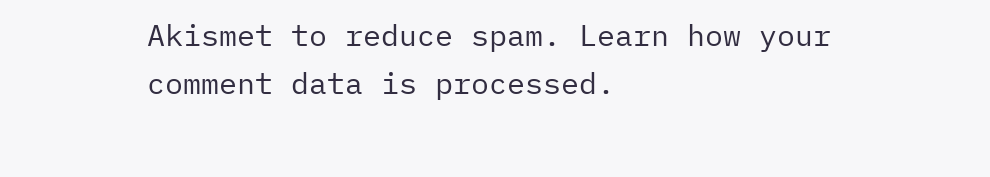Akismet to reduce spam. Learn how your comment data is processed.